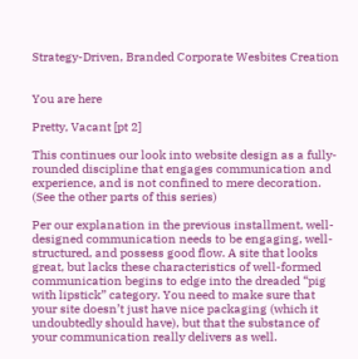Strategy-Driven, Branded Corporate Wesbites Creation


You are here

Pretty, Vacant [pt 2]

This continues our look into website design as a fully-rounded discipline that engages communication and experience, and is not confined to mere decoration. (See the other parts of this series)

Per our explanation in the previous installment, well-designed communication needs to be engaging, well-structured, and possess good flow. A site that looks great, but lacks these characteristics of well-formed communication begins to edge into the dreaded “pig with lipstick” category. You need to make sure that your site doesn’t just have nice packaging (which it undoubtedly should have), but that the substance of your communication really delivers as well.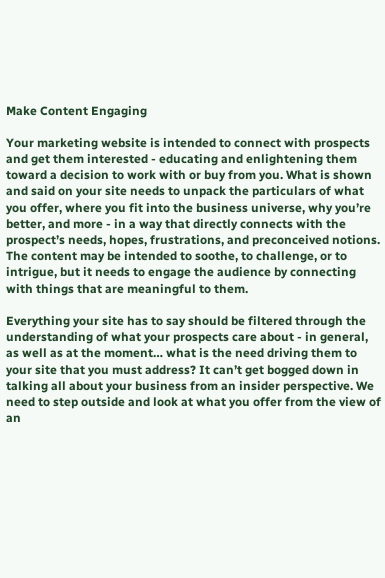Make Content Engaging

Your marketing website is intended to connect with prospects and get them interested - educating and enlightening them toward a decision to work with or buy from you. What is shown and said on your site needs to unpack the particulars of what you offer, where you fit into the business universe, why you’re better, and more - in a way that directly connects with the prospect’s needs, hopes, frustrations, and preconceived notions. The content may be intended to soothe, to challenge, or to intrigue, but it needs to engage the audience by connecting with things that are meaningful to them.

Everything your site has to say should be filtered through the understanding of what your prospects care about - in general, as well as at the moment… what is the need driving them to your site that you must address? It can’t get bogged down in talking all about your business from an insider perspective. We need to step outside and look at what you offer from the view of an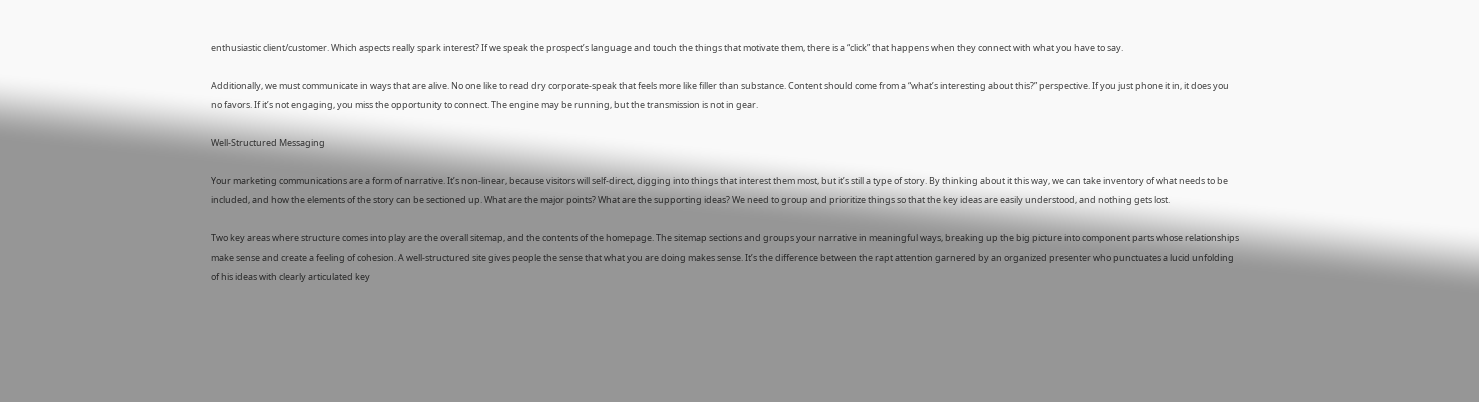enthusiastic client/customer. Which aspects really spark interest? If we speak the prospect’s language and touch the things that motivate them, there is a “click” that happens when they connect with what you have to say.

Additionally, we must communicate in ways that are alive. No one like to read dry corporate-speak that feels more like filler than substance. Content should come from a “what’s interesting about this?” perspective. If you just phone it in, it does you no favors. If it’s not engaging, you miss the opportunity to connect. The engine may be running, but the transmission is not in gear.

Well-Structured Messaging

Your marketing communications are a form of narrative. It’s non-linear, because visitors will self-direct, digging into things that interest them most, but it’s still a type of story. By thinking about it this way, we can take inventory of what needs to be included, and how the elements of the story can be sectioned up. What are the major points? What are the supporting ideas? We need to group and prioritize things so that the key ideas are easily understood, and nothing gets lost.

Two key areas where structure comes into play are the overall sitemap, and the contents of the homepage. The sitemap sections and groups your narrative in meaningful ways, breaking up the big picture into component parts whose relationships make sense and create a feeling of cohesion. A well-structured site gives people the sense that what you are doing makes sense. It’s the difference between the rapt attention garnered by an organized presenter who punctuates a lucid unfolding of his ideas with clearly articulated key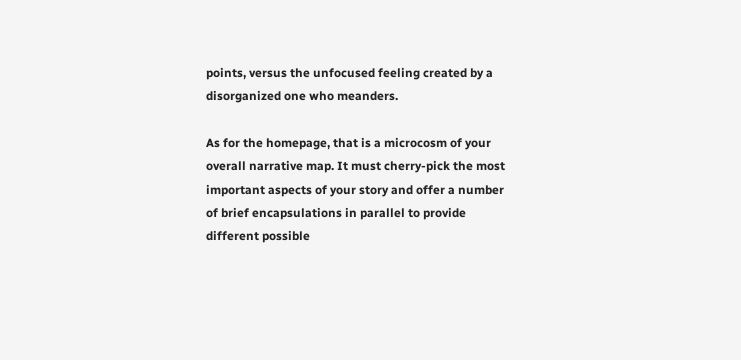points, versus the unfocused feeling created by a disorganized one who meanders.

As for the homepage, that is a microcosm of your overall narrative map. It must cherry-pick the most important aspects of your story and offer a number of brief encapsulations in parallel to provide different possible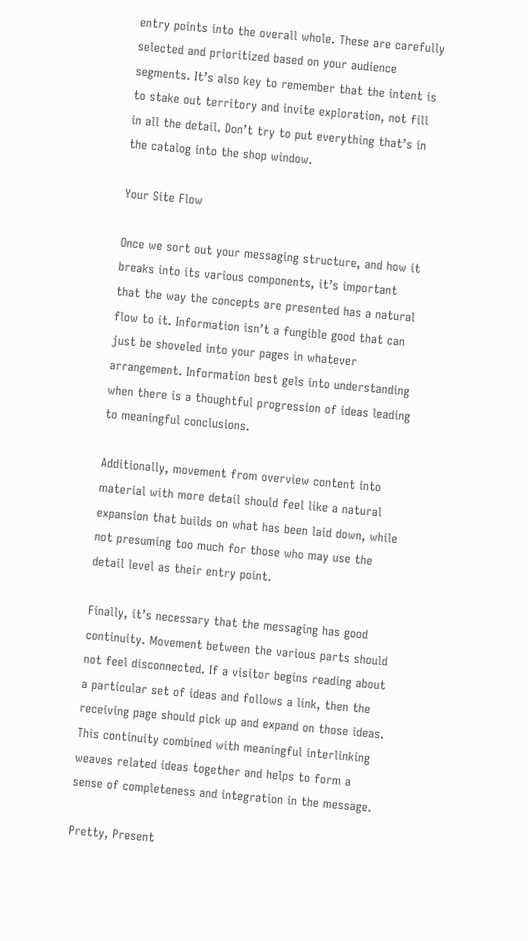entry points into the overall whole. These are carefully selected and prioritized based on your audience segments. It’s also key to remember that the intent is to stake out territory and invite exploration, not fill in all the detail. Don’t try to put everything that’s in the catalog into the shop window.

Your Site Flow

Once we sort out your messaging structure, and how it breaks into its various components, it’s important that the way the concepts are presented has a natural flow to it. Information isn’t a fungible good that can just be shoveled into your pages in whatever arrangement. Information best gels into understanding when there is a thoughtful progression of ideas leading to meaningful conclusions.

Additionally, movement from overview content into material with more detail should feel like a natural expansion that builds on what has been laid down, while not presuming too much for those who may use the detail level as their entry point.

Finally, it’s necessary that the messaging has good continuity. Movement between the various parts should not feel disconnected. If a visitor begins reading about a particular set of ideas and follows a link, then the receiving page should pick up and expand on those ideas. This continuity combined with meaningful interlinking weaves related ideas together and helps to form a sense of completeness and integration in the message.

Pretty, Present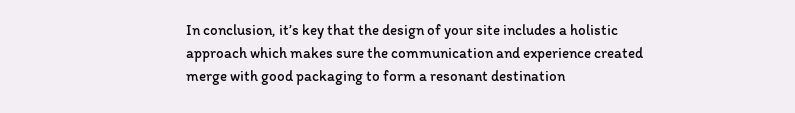In conclusion, it’s key that the design of your site includes a holistic approach which makes sure the communication and experience created merge with good packaging to form a resonant destination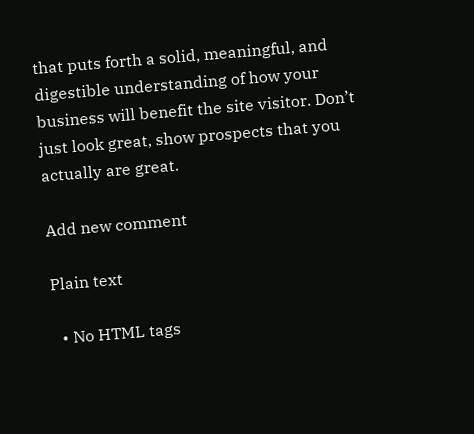that puts forth a solid, meaningful, and digestible understanding of how your business will benefit the site visitor. Don’t just look great, show prospects that you actually are great.

Add new comment

Plain text

  • No HTML tags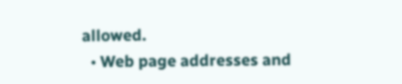allowed.
  • Web page addresses and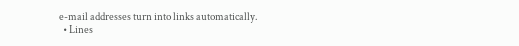e-mail addresses turn into links automatically.
  • Lines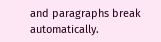and paragraphs break automatically.